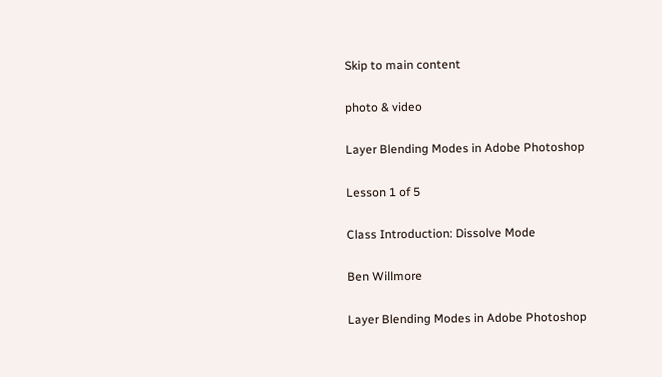Skip to main content

photo & video

Layer Blending Modes in Adobe Photoshop

Lesson 1 of 5

Class Introduction: Dissolve Mode

Ben Willmore

Layer Blending Modes in Adobe Photoshop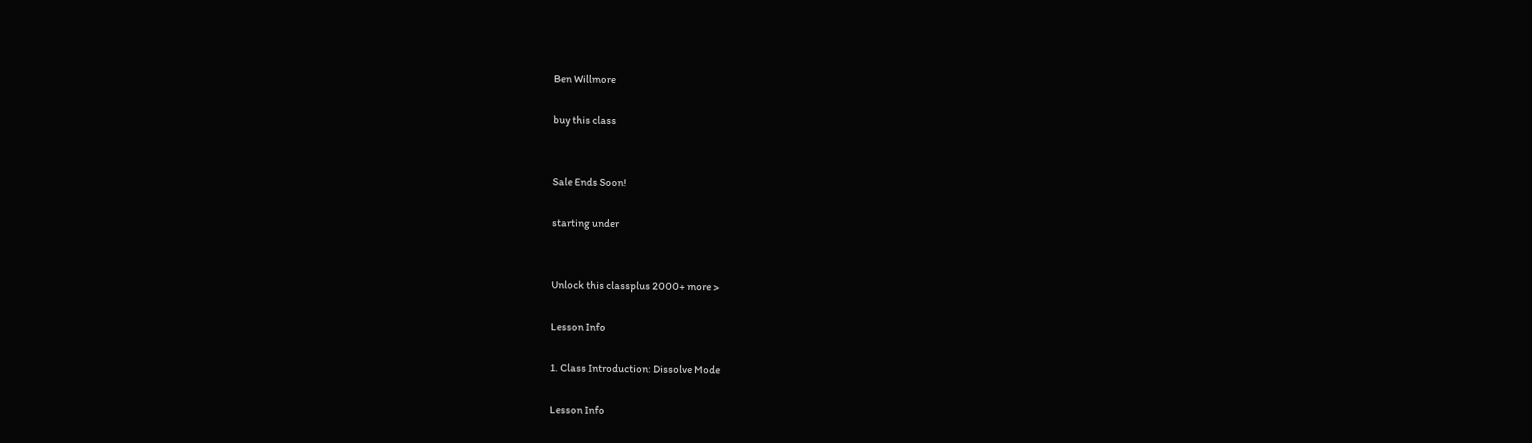Ben Willmore

buy this class


Sale Ends Soon!

starting under


Unlock this classplus 2000+ more >

Lesson Info

1. Class Introduction: Dissolve Mode

Lesson Info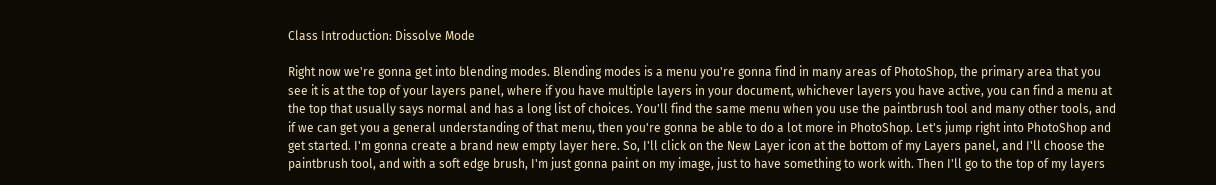Class Introduction: Dissolve Mode

Right now we're gonna get into blending modes. Blending modes is a menu you're gonna find in many areas of PhotoShop, the primary area that you see it is at the top of your layers panel, where if you have multiple layers in your document, whichever layers you have active, you can find a menu at the top that usually says normal and has a long list of choices. You'll find the same menu when you use the paintbrush tool and many other tools, and if we can get you a general understanding of that menu, then you're gonna be able to do a lot more in PhotoShop. Let's jump right into PhotoShop and get started. I'm gonna create a brand new empty layer here. So, I'll click on the New Layer icon at the bottom of my Layers panel, and I'll choose the paintbrush tool, and with a soft edge brush, I'm just gonna paint on my image, just to have something to work with. Then I'll go to the top of my layers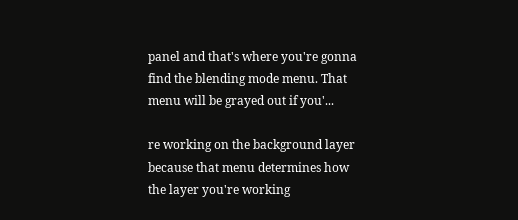panel and that's where you're gonna find the blending mode menu. That menu will be grayed out if you'...

re working on the background layer because that menu determines how the layer you're working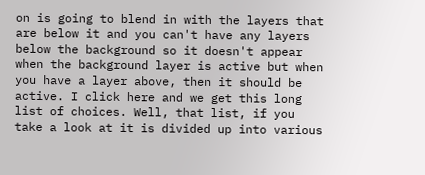on is going to blend in with the layers that are below it and you can't have any layers below the background so it doesn't appear when the background layer is active but when you have a layer above, then it should be active. I click here and we get this long list of choices. Well, that list, if you take a look at it is divided up into various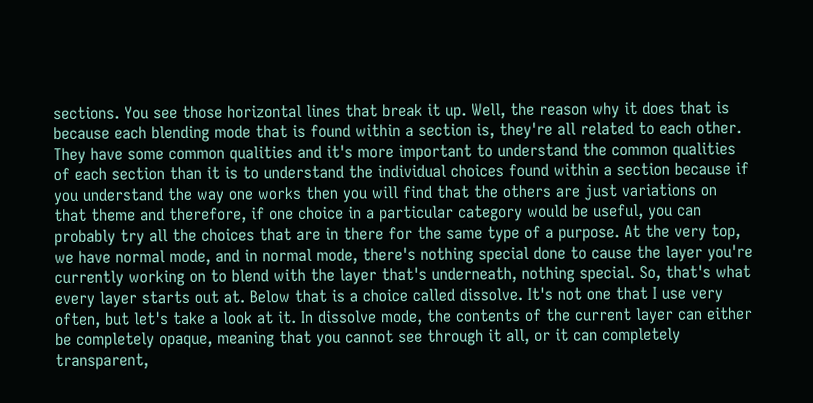sections. You see those horizontal lines that break it up. Well, the reason why it does that is because each blending mode that is found within a section is, they're all related to each other. They have some common qualities and it's more important to understand the common qualities of each section than it is to understand the individual choices found within a section because if you understand the way one works then you will find that the others are just variations on that theme and therefore, if one choice in a particular category would be useful, you can probably try all the choices that are in there for the same type of a purpose. At the very top, we have normal mode, and in normal mode, there's nothing special done to cause the layer you're currently working on to blend with the layer that's underneath, nothing special. So, that's what every layer starts out at. Below that is a choice called dissolve. It's not one that I use very often, but let's take a look at it. In dissolve mode, the contents of the current layer can either be completely opaque, meaning that you cannot see through it all, or it can completely transparent,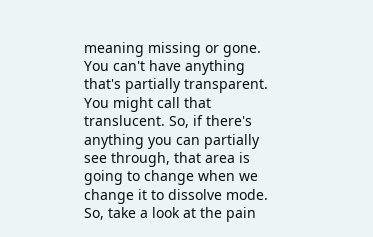meaning missing or gone. You can't have anything that's partially transparent. You might call that translucent. So, if there's anything you can partially see through, that area is going to change when we change it to dissolve mode. So, take a look at the pain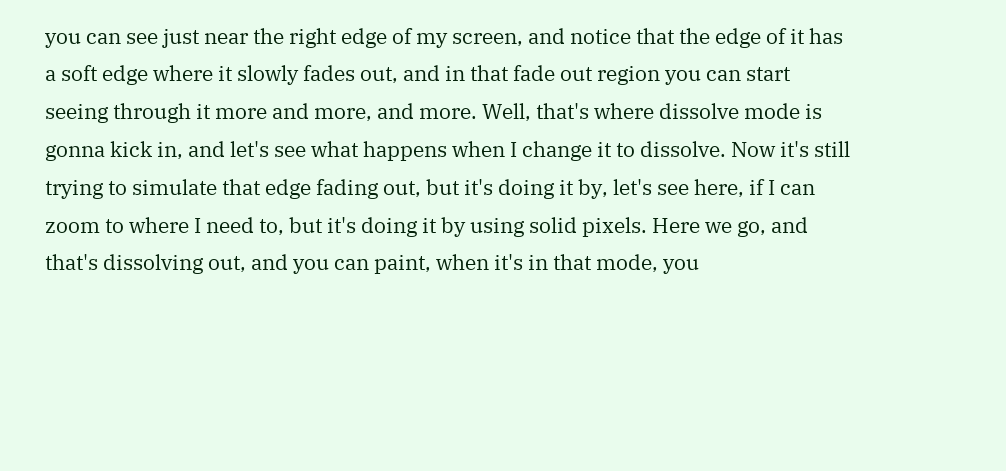you can see just near the right edge of my screen, and notice that the edge of it has a soft edge where it slowly fades out, and in that fade out region you can start seeing through it more and more, and more. Well, that's where dissolve mode is gonna kick in, and let's see what happens when I change it to dissolve. Now it's still trying to simulate that edge fading out, but it's doing it by, let's see here, if I can zoom to where I need to, but it's doing it by using solid pixels. Here we go, and that's dissolving out, and you can paint, when it's in that mode, you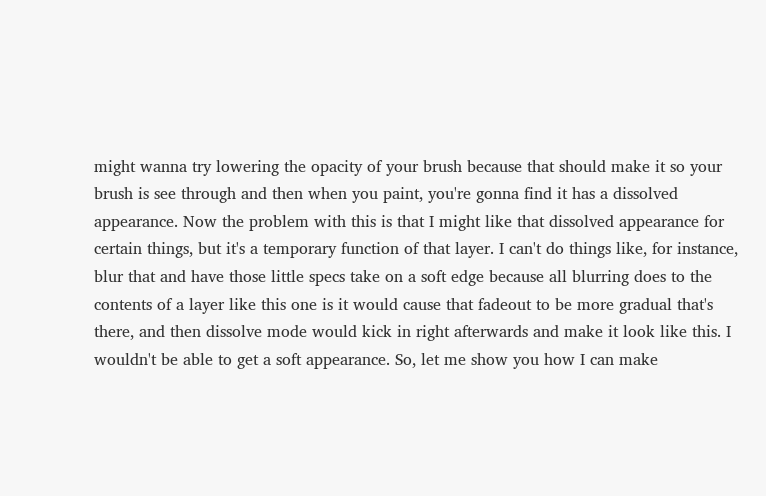might wanna try lowering the opacity of your brush because that should make it so your brush is see through and then when you paint, you're gonna find it has a dissolved appearance. Now the problem with this is that I might like that dissolved appearance for certain things, but it's a temporary function of that layer. I can't do things like, for instance, blur that and have those little specs take on a soft edge because all blurring does to the contents of a layer like this one is it would cause that fadeout to be more gradual that's there, and then dissolve mode would kick in right afterwards and make it look like this. I wouldn't be able to get a soft appearance. So, let me show you how I can make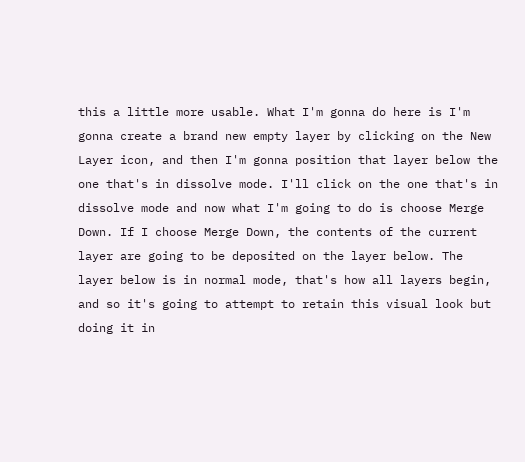this a little more usable. What I'm gonna do here is I'm gonna create a brand new empty layer by clicking on the New Layer icon, and then I'm gonna position that layer below the one that's in dissolve mode. I'll click on the one that's in dissolve mode and now what I'm going to do is choose Merge Down. If I choose Merge Down, the contents of the current layer are going to be deposited on the layer below. The layer below is in normal mode, that's how all layers begin, and so it's going to attempt to retain this visual look but doing it in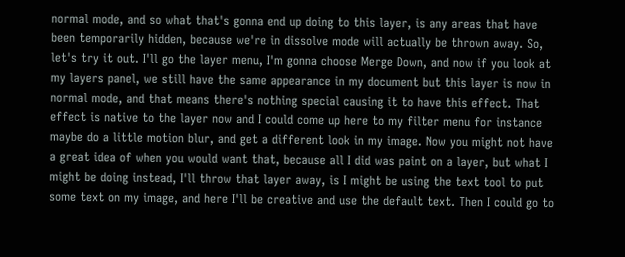normal mode, and so what that's gonna end up doing to this layer, is any areas that have been temporarily hidden, because we're in dissolve mode will actually be thrown away. So, let's try it out. I'll go the layer menu, I'm gonna choose Merge Down, and now if you look at my layers panel, we still have the same appearance in my document but this layer is now in normal mode, and that means there's nothing special causing it to have this effect. That effect is native to the layer now and I could come up here to my filter menu for instance maybe do a little motion blur, and get a different look in my image. Now you might not have a great idea of when you would want that, because all I did was paint on a layer, but what I might be doing instead, I'll throw that layer away, is I might be using the text tool to put some text on my image, and here I'll be creative and use the default text. Then I could go to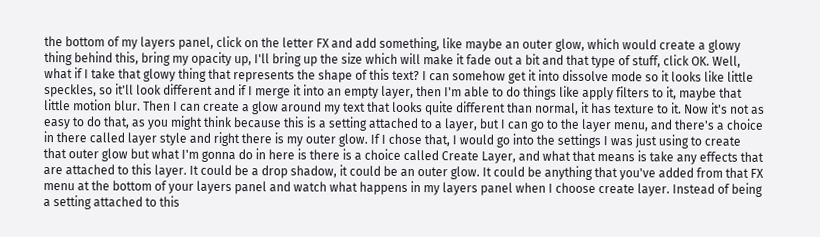the bottom of my layers panel, click on the letter FX and add something, like maybe an outer glow, which would create a glowy thing behind this, bring my opacity up, I'll bring up the size which will make it fade out a bit and that type of stuff, click OK. Well, what if I take that glowy thing that represents the shape of this text? I can somehow get it into dissolve mode so it looks like little speckles, so it'll look different and if I merge it into an empty layer, then I'm able to do things like apply filters to it, maybe that little motion blur. Then I can create a glow around my text that looks quite different than normal, it has texture to it. Now it's not as easy to do that, as you might think because this is a setting attached to a layer, but I can go to the layer menu, and there's a choice in there called layer style and right there is my outer glow. If I chose that, I would go into the settings I was just using to create that outer glow but what I'm gonna do in here is there is a choice called Create Layer, and what that means is take any effects that are attached to this layer. It could be a drop shadow, it could be an outer glow. It could be anything that you've added from that FX menu at the bottom of your layers panel and watch what happens in my layers panel when I choose create layer. Instead of being a setting attached to this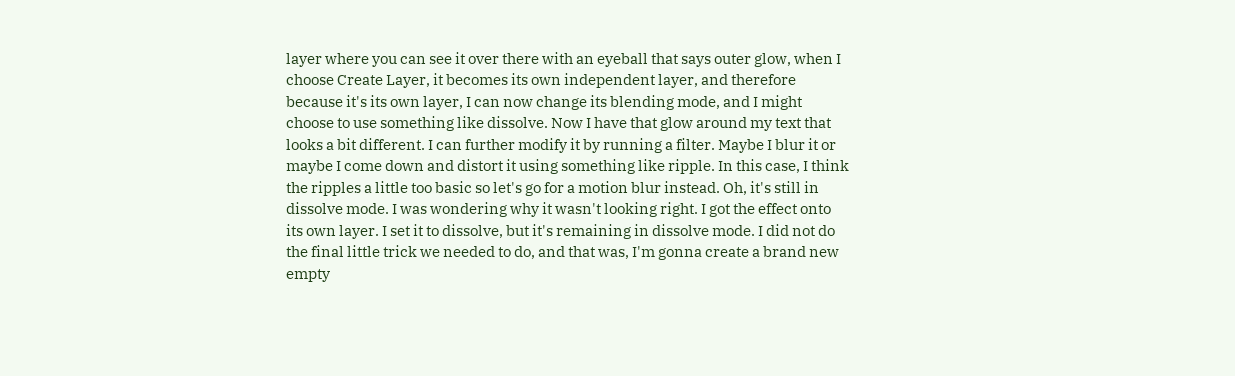layer where you can see it over there with an eyeball that says outer glow, when I choose Create Layer, it becomes its own independent layer, and therefore because it's its own layer, I can now change its blending mode, and I might choose to use something like dissolve. Now I have that glow around my text that looks a bit different. I can further modify it by running a filter. Maybe I blur it or maybe I come down and distort it using something like ripple. In this case, I think the ripples a little too basic so let's go for a motion blur instead. Oh, it's still in dissolve mode. I was wondering why it wasn't looking right. I got the effect onto its own layer. I set it to dissolve, but it's remaining in dissolve mode. I did not do the final little trick we needed to do, and that was, I'm gonna create a brand new empty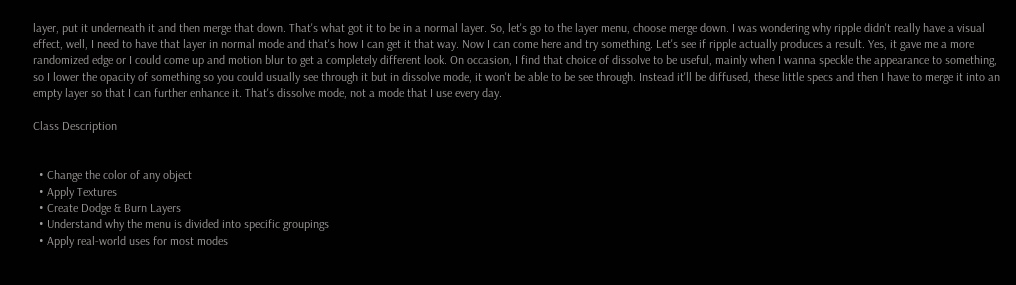layer, put it underneath it and then merge that down. That's what got it to be in a normal layer. So, let's go to the layer menu, choose merge down. I was wondering why ripple didn't really have a visual effect, well, I need to have that layer in normal mode and that's how I can get it that way. Now I can come here and try something. Let's see if ripple actually produces a result. Yes, it gave me a more randomized edge or I could come up and motion blur to get a completely different look. On occasion, I find that choice of dissolve to be useful, mainly when I wanna speckle the appearance to something, so I lower the opacity of something so you could usually see through it but in dissolve mode, it won't be able to be see through. Instead it'll be diffused, these little specs and then I have to merge it into an empty layer so that I can further enhance it. That's dissolve mode, not a mode that I use every day.

Class Description


  • Change the color of any object
  • Apply Textures
  • Create Dodge & Burn Layers
  • Understand why the menu is divided into specific groupings
  • Apply real-world uses for most modes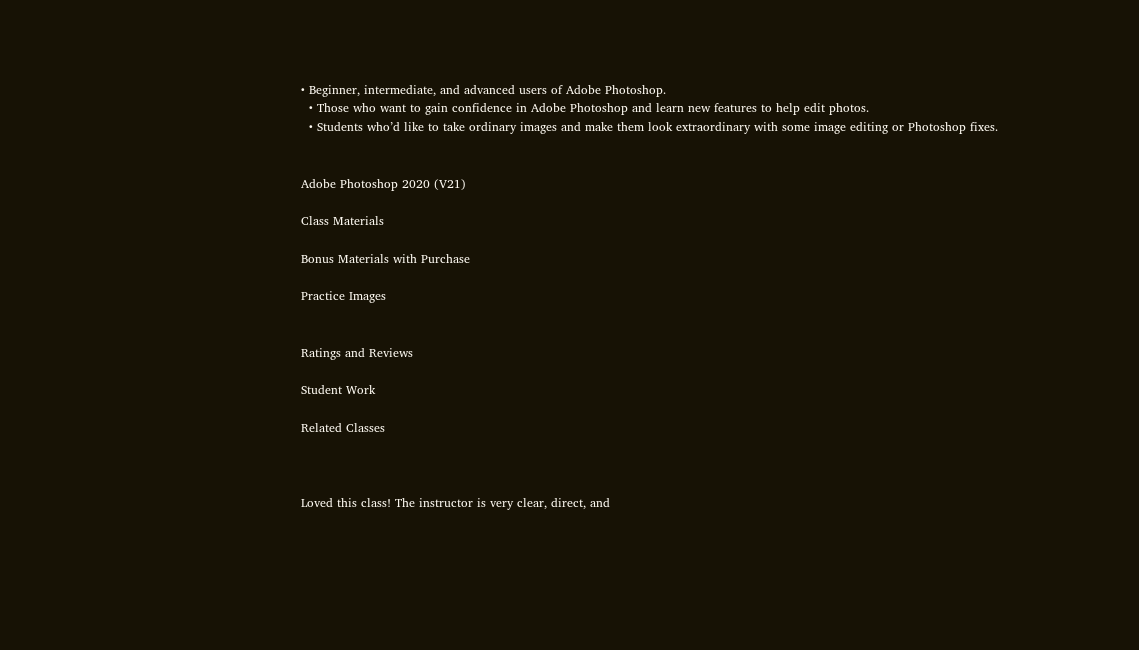• Beginner, intermediate, and advanced users of Adobe Photoshop.
  • Those who want to gain confidence in Adobe Photoshop and learn new features to help edit photos.
  • Students who’d like to take ordinary images and make them look extraordinary with some image editing or Photoshop fixes.


Adobe Photoshop 2020 (V21)

Class Materials

Bonus Materials with Purchase

Practice Images


Ratings and Reviews

Student Work

Related Classes



Loved this class! The instructor is very clear, direct, and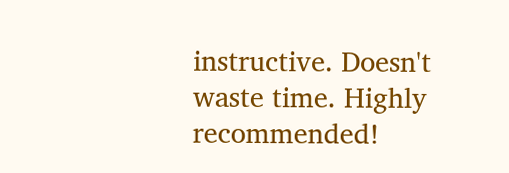instructive. Doesn't waste time. Highly recommended!